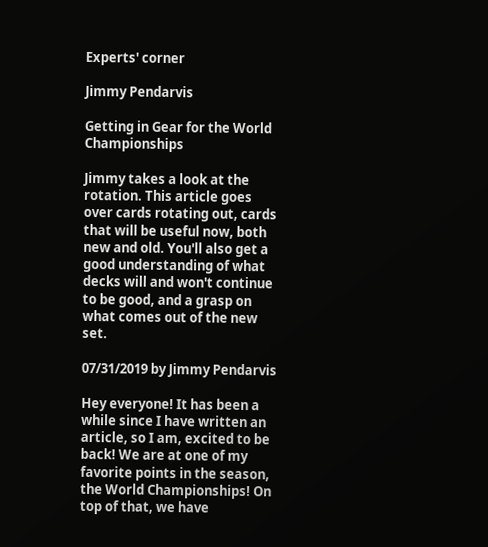Experts' corner

Jimmy Pendarvis

Getting in Gear for the World Championships

Jimmy takes a look at the rotation. This article goes over cards rotating out, cards that will be useful now, both new and old. You'll also get a good understanding of what decks will and won't continue to be good, and a grasp on what comes out of the new set.

07/31/2019 by Jimmy Pendarvis

Hey everyone! It has been a while since I have written an article, so I am, excited to be back! We are at one of my favorite points in the season, the World Championships! On top of that, we have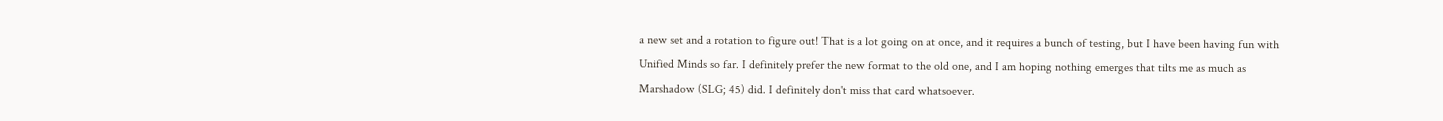a new set and a rotation to figure out! That is a lot going on at once, and it requires a bunch of testing, but I have been having fun with Unified Minds so far. I definitely prefer the new format to the old one, and I am hoping nothing emerges that tilts me as much as Marshadow (SLG; 45) did. I definitely don't miss that card whatsoever.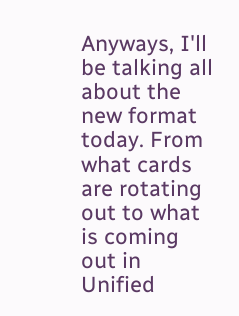Anyways, I'll be talking all about the new format today. From what cards are rotating out to what is coming out in Unified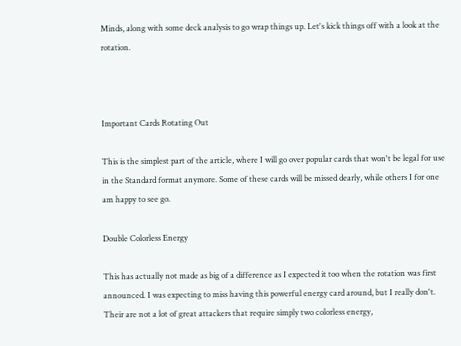Minds, along with some deck analysis to go wrap things up. Let's kick things off with a look at the rotation.



Important Cards Rotating Out

This is the simplest part of the article, where I will go over popular cards that won't be legal for use in the Standard format anymore. Some of these cards will be missed dearly, while others I for one am happy to see go.

Double Colorless Energy

This has actually not made as big of a difference as I expected it too when the rotation was first announced. I was expecting to miss having this powerful energy card around, but I really don't. Their are not a lot of great attackers that require simply two colorless energy,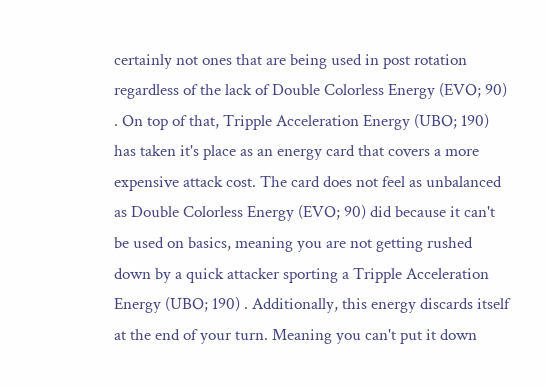certainly not ones that are being used in post rotation regardless of the lack of Double Colorless Energy (EVO; 90) . On top of that, Tripple Acceleration Energy (UBO; 190) has taken it's place as an energy card that covers a more expensive attack cost. The card does not feel as unbalanced as Double Colorless Energy (EVO; 90) did because it can't be used on basics, meaning you are not getting rushed down by a quick attacker sporting a Tripple Acceleration Energy (UBO; 190) . Additionally, this energy discards itself at the end of your turn. Meaning you can't put it down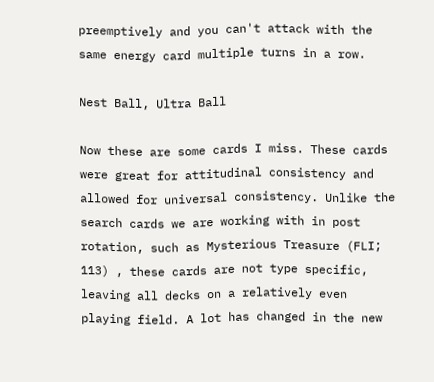preemptively and you can't attack with the same energy card multiple turns in a row.

Nest Ball, Ultra Ball

Now these are some cards I miss. These cards were great for attitudinal consistency and allowed for universal consistency. Unlike the search cards we are working with in post rotation, such as Mysterious Treasure (FLI; 113) , these cards are not type specific, leaving all decks on a relatively even playing field. A lot has changed in the new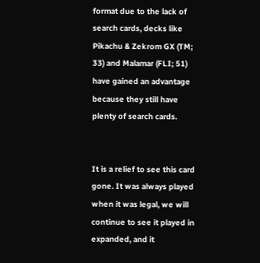format due to the lack of search cards, decks like Pikachu & Zekrom GX (TM; 33) and Malamar (FLI; 51) have gained an advantage because they still have plenty of search cards.


It is a relief to see this card gone. It was always played when it was legal, we will continue to see it played in expanded, and it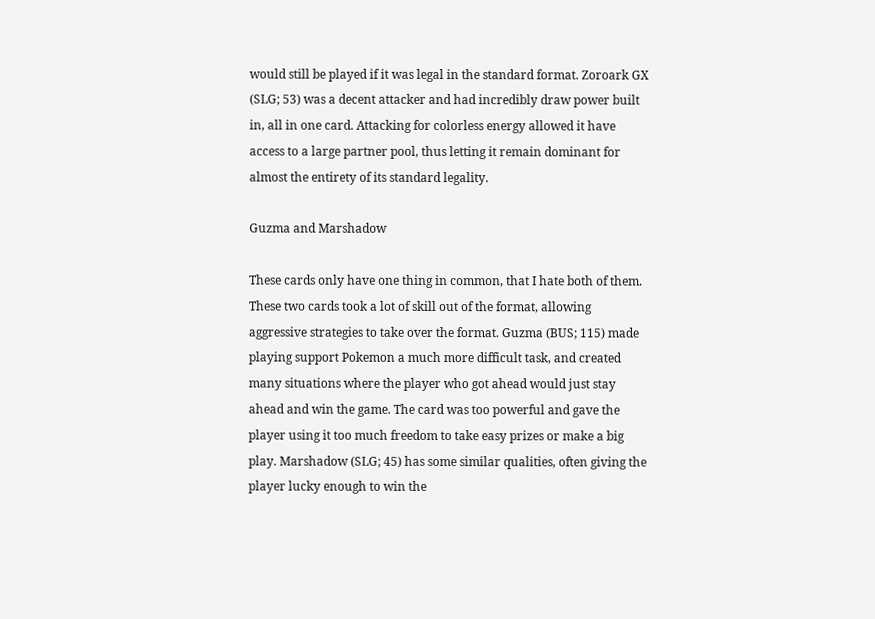would still be played if it was legal in the standard format. Zoroark GX (SLG; 53) was a decent attacker and had incredibly draw power built in, all in one card. Attacking for colorless energy allowed it have access to a large partner pool, thus letting it remain dominant for almost the entirety of its standard legality.

Guzma and Marshadow

These cards only have one thing in common, that I hate both of them. These two cards took a lot of skill out of the format, allowing aggressive strategies to take over the format. Guzma (BUS; 115) made playing support Pokemon a much more difficult task, and created many situations where the player who got ahead would just stay ahead and win the game. The card was too powerful and gave the player using it too much freedom to take easy prizes or make a big play. Marshadow (SLG; 45) has some similar qualities, often giving the player lucky enough to win the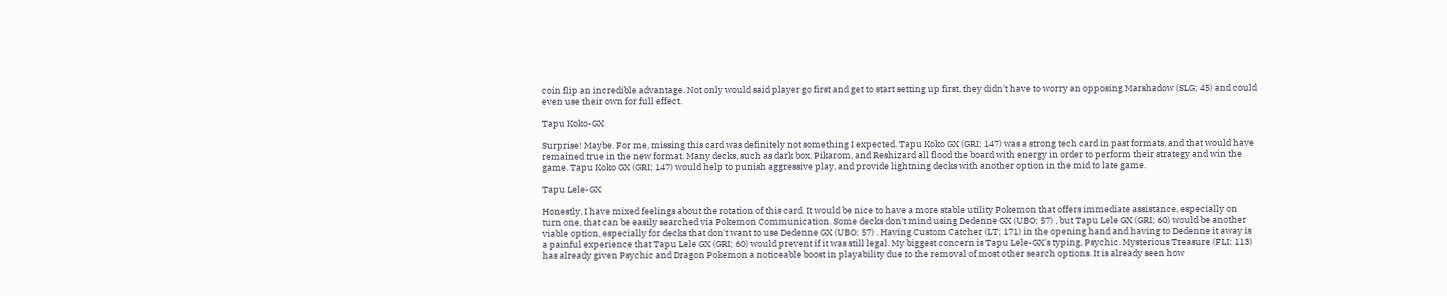coin flip an incredible advantage. Not only would said player go first and get to start setting up first, they didn't have to worry an opposing Marshadow (SLG; 45) and could even use their own for full effect.

Tapu Koko-GX

Surprise! Maybe. For me, missing this card was definitely not something I expected. Tapu Koko GX (GRI; 147) was a strong tech card in past formats, and that would have remained true in the new format. Many decks, such as dark box, Pikarom, and Reshizard all flood the board with energy in order to perform their strategy and win the game. Tapu Koko GX (GRI; 147) would help to punish aggressive play, and provide lightning decks with another option in the mid to late game.

Tapu Lele-GX

Honestly, I have mixed feelings about the rotation of this card. It would be nice to have a more stable utility Pokemon that offers immediate assistance, especially on turn one, that can be easily searched via Pokemon Communication. Some decks don't mind using Dedenne GX (UBO; 57) , but Tapu Lele GX (GRI; 60) would be another viable option, especially for decks that don't want to use Dedenne GX (UBO; 57) . Having Custom Catcher (LT; 171) in the opening hand and having to Dedenne it away is a painful experience that Tapu Lele GX (GRI; 60) would prevent if it was still legal. My biggest concern is Tapu Lele-GX's typing, Psychic. Mysterious Treasure (FLI; 113) has already given Psychic and Dragon Pokemon a noticeable boost in playability due to the removal of most other search options. It is already seen how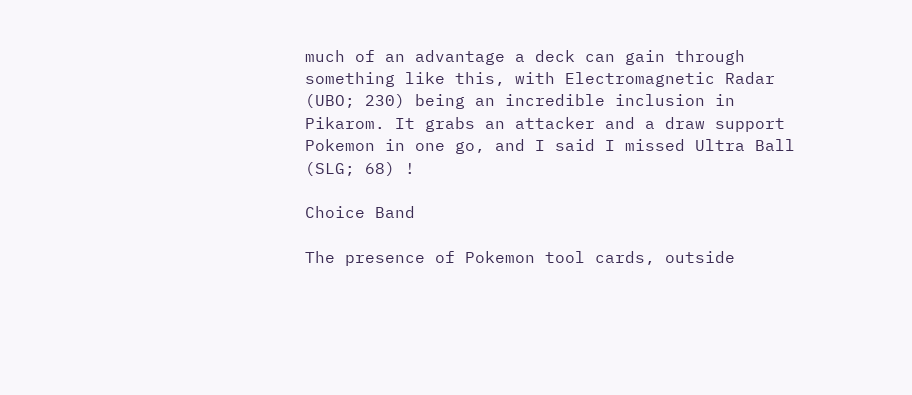much of an advantage a deck can gain through something like this, with Electromagnetic Radar (UBO; 230) being an incredible inclusion in Pikarom. It grabs an attacker and a draw support Pokemon in one go, and I said I missed Ultra Ball (SLG; 68) !

Choice Band

The presence of Pokemon tool cards, outside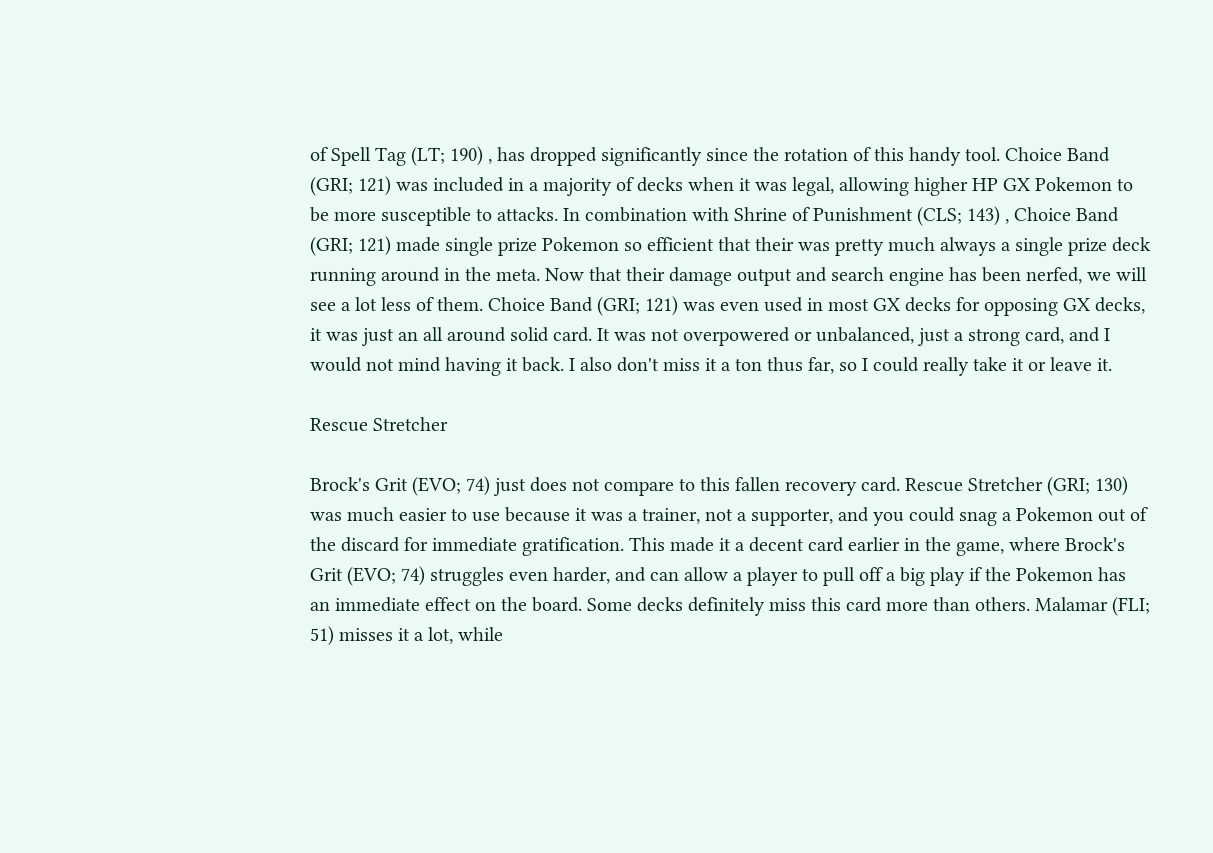of Spell Tag (LT; 190) , has dropped significantly since the rotation of this handy tool. Choice Band (GRI; 121) was included in a majority of decks when it was legal, allowing higher HP GX Pokemon to be more susceptible to attacks. In combination with Shrine of Punishment (CLS; 143) , Choice Band (GRI; 121) made single prize Pokemon so efficient that their was pretty much always a single prize deck running around in the meta. Now that their damage output and search engine has been nerfed, we will see a lot less of them. Choice Band (GRI; 121) was even used in most GX decks for opposing GX decks, it was just an all around solid card. It was not overpowered or unbalanced, just a strong card, and I would not mind having it back. I also don't miss it a ton thus far, so I could really take it or leave it.

Rescue Stretcher

Brock's Grit (EVO; 74) just does not compare to this fallen recovery card. Rescue Stretcher (GRI; 130) was much easier to use because it was a trainer, not a supporter, and you could snag a Pokemon out of the discard for immediate gratification. This made it a decent card earlier in the game, where Brock's Grit (EVO; 74) struggles even harder, and can allow a player to pull off a big play if the Pokemon has an immediate effect on the board. Some decks definitely miss this card more than others. Malamar (FLI; 51) misses it a lot, while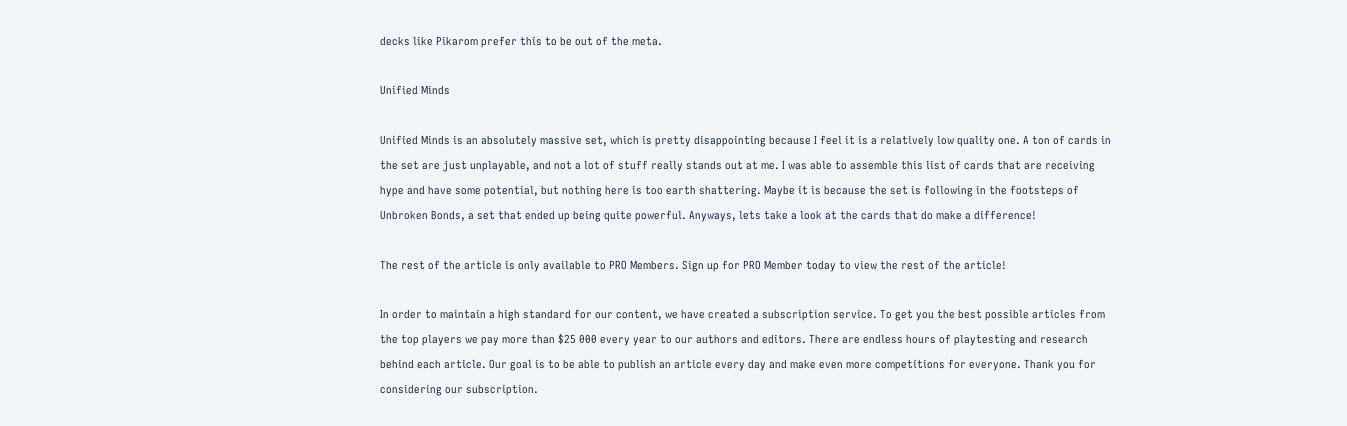decks like Pikarom prefer this to be out of the meta.

Unified Minds

Unified Minds is an absolutely massive set, which is pretty disappointing because I feel it is a relatively low quality one. A ton of cards in the set are just unplayable, and not a lot of stuff really stands out at me. I was able to assemble this list of cards that are receiving hype and have some potential, but nothing here is too earth shattering. Maybe it is because the set is following in the footsteps of Unbroken Bonds, a set that ended up being quite powerful. Anyways, lets take a look at the cards that do make a difference!

The rest of the article is only available to PRO Members. Sign up for PRO Member today to view the rest of the article!

In order to maintain a high standard for our content, we have created a subscription service. To get you the best possible articles from the top players we pay more than $25 000 every year to our authors and editors. There are endless hours of playtesting and research behind each article. Our goal is to be able to publish an article every day and make even more competitions for everyone. Thank you for considering our subscription.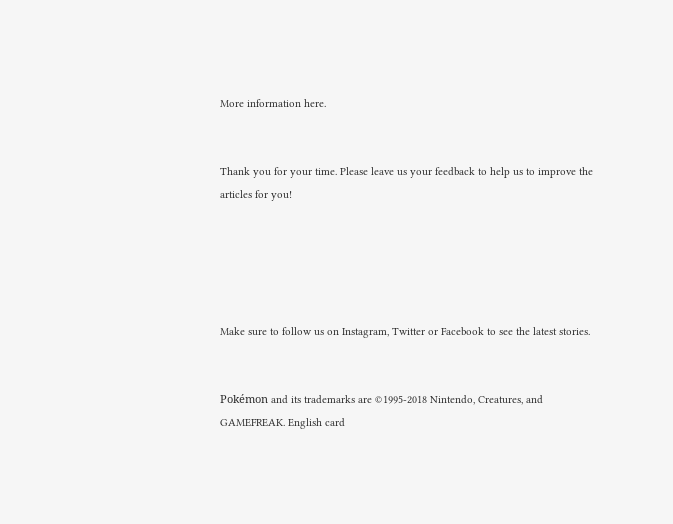More information here.


Thank you for your time. Please leave us your feedback to help us to improve the articles for you!





Make sure to follow us on Instagram, Twitter or Facebook to see the latest stories.


Pokémon and its trademarks are ©1995-2018 Nintendo, Creatures, and GAMEFREAK. English card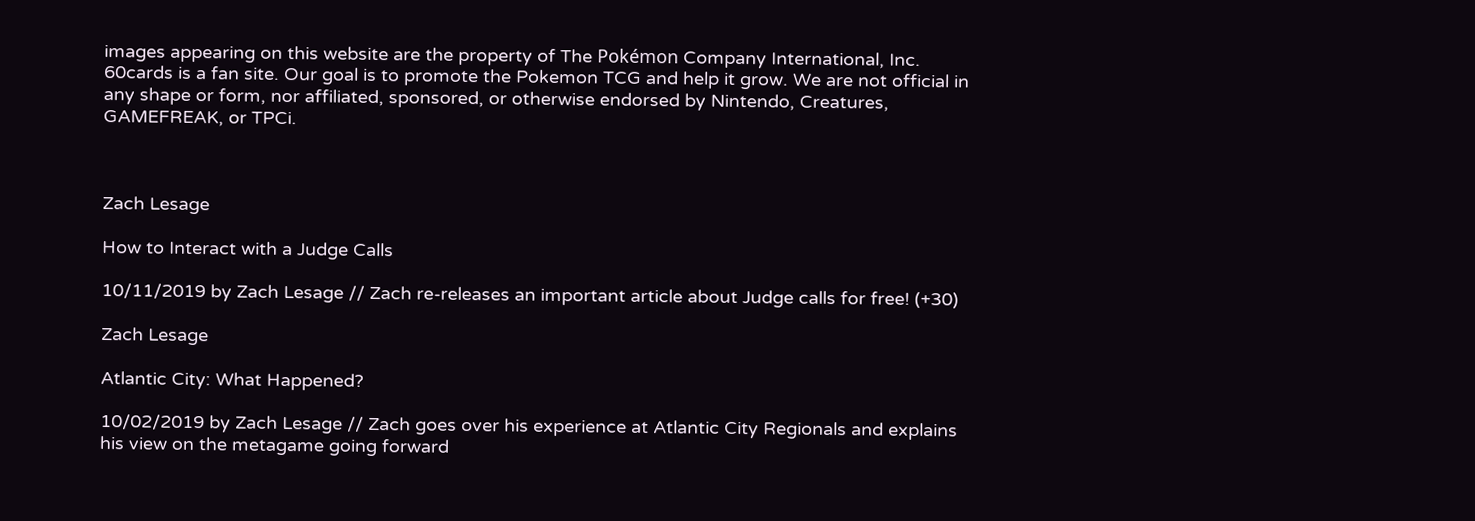images appearing on this website are the property of The Pokémon Company International, Inc. 60cards is a fan site. Our goal is to promote the Pokemon TCG and help it grow. We are not official in any shape or form, nor affiliated, sponsored, or otherwise endorsed by Nintendo, Creatures, GAMEFREAK, or TPCi.



Zach Lesage

How to Interact with a Judge Calls

10/11/2019 by Zach Lesage // Zach re-releases an important article about Judge calls for free! (+30)

Zach Lesage

Atlantic City: What Happened?

10/02/2019 by Zach Lesage // Zach goes over his experience at Atlantic City Regionals and explains his view on the metagame going forward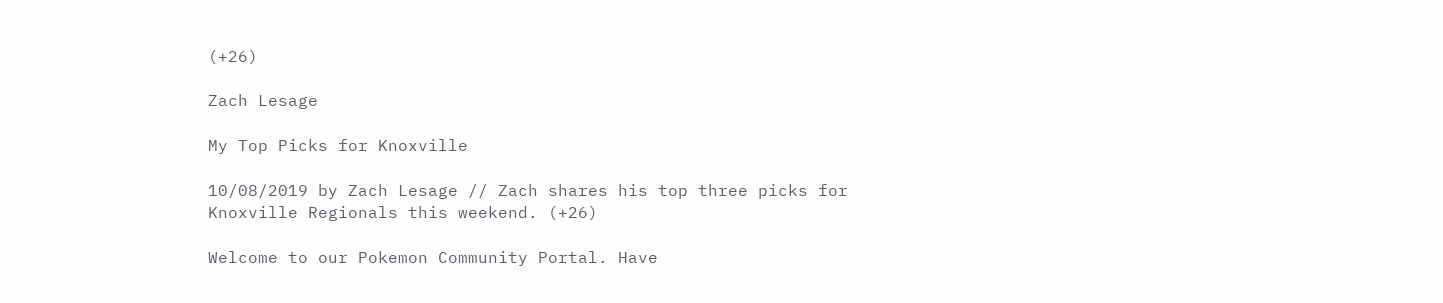(+26)

Zach Lesage

My Top Picks for Knoxville

10/08/2019 by Zach Lesage // Zach shares his top three picks for Knoxville Regionals this weekend. (+26)

Welcome to our Pokemon Community Portal. Have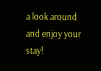a look around and enjoy your stay!